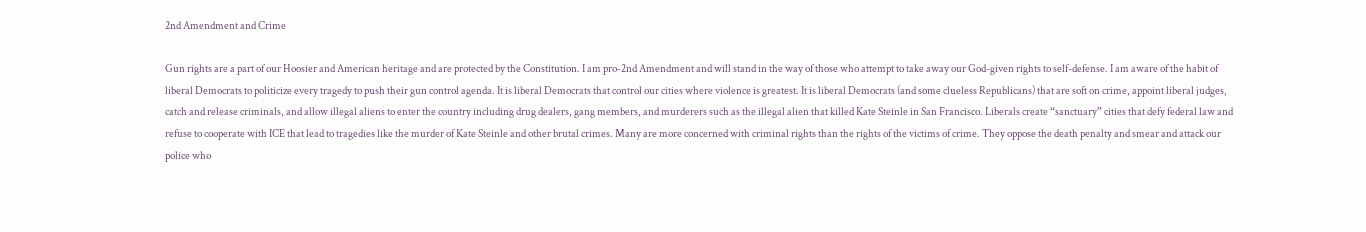2nd Amendment and Crime

Gun rights are a part of our Hoosier and American heritage and are protected by the Constitution. I am pro-2nd Amendment and will stand in the way of those who attempt to take away our God-given rights to self-defense. I am aware of the habit of liberal Democrats to politicize every tragedy to push their gun control agenda. It is liberal Democrats that control our cities where violence is greatest. It is liberal Democrats (and some clueless Republicans) that are soft on crime, appoint liberal judges, catch and release criminals, and allow illegal aliens to enter the country including drug dealers, gang members, and murderers such as the illegal alien that killed Kate Steinle in San Francisco. Liberals create “sanctuary” cities that defy federal law and refuse to cooperate with ICE that lead to tragedies like the murder of Kate Steinle and other brutal crimes. Many are more concerned with criminal rights than the rights of the victims of crime. They oppose the death penalty and smear and attack our police who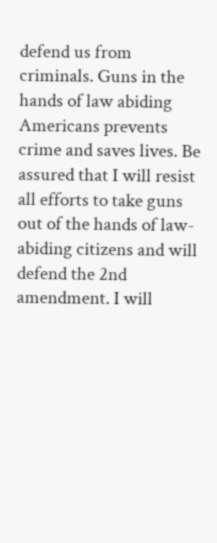defend us from criminals. Guns in the hands of law abiding Americans prevents crime and saves lives. Be assured that I will resist all efforts to take guns out of the hands of law-abiding citizens and will defend the 2nd amendment. I will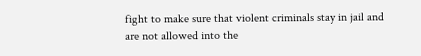fight to make sure that violent criminals stay in jail and are not allowed into the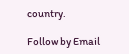country.

Follow by Email